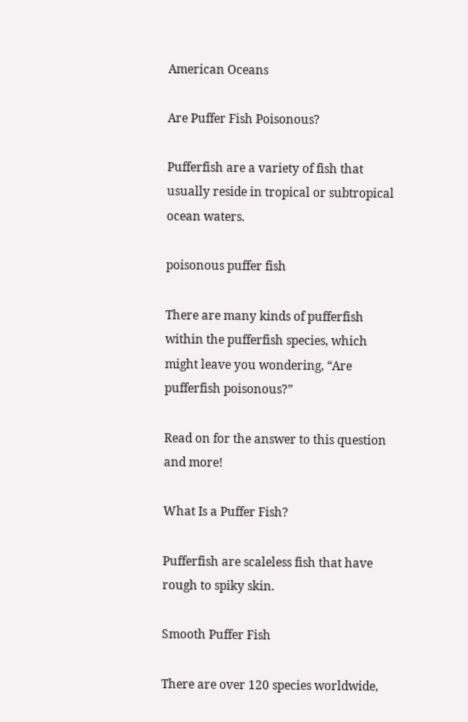American Oceans

Are Puffer Fish Poisonous?

Pufferfish are a variety of fish that usually reside in tropical or subtropical ocean waters.

poisonous puffer fish

There are many kinds of pufferfish within the pufferfish species, which might leave you wondering, “Are pufferfish poisonous?”

Read on for the answer to this question and more!

What Is a Puffer Fish?

Pufferfish are scaleless fish that have rough to spiky skin.

Smooth Puffer Fish

There are over 120 species worldwide,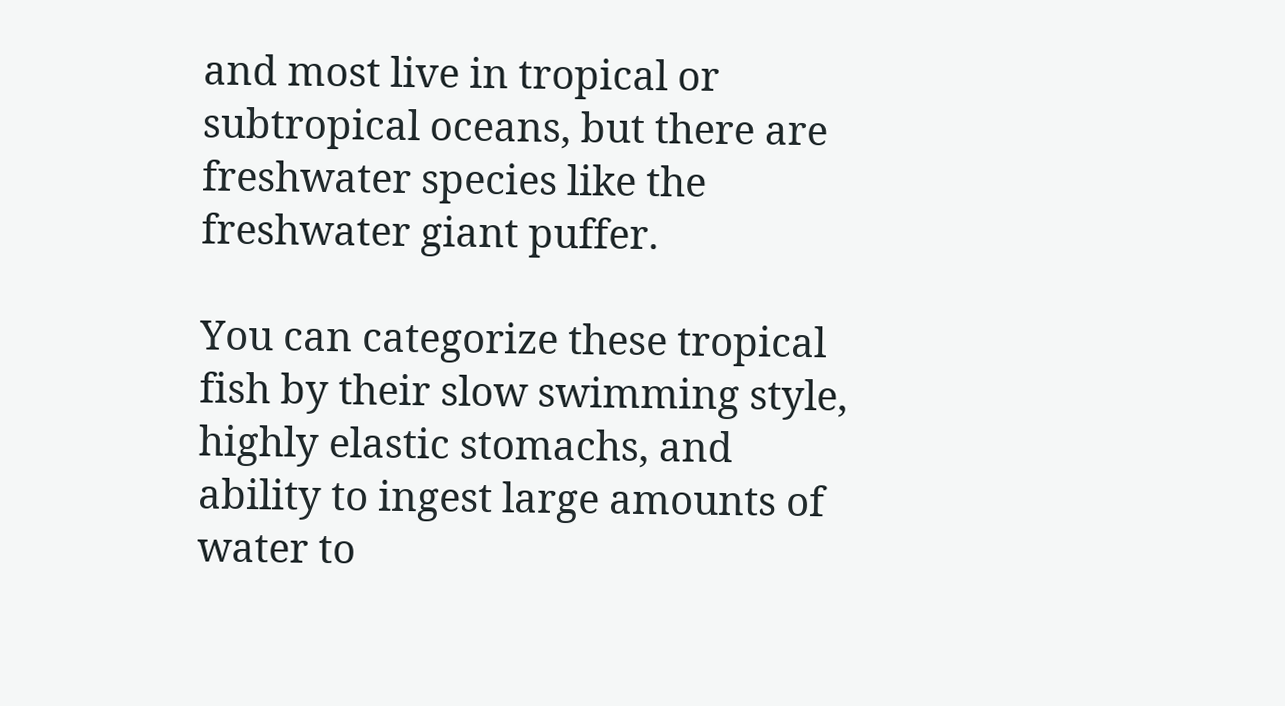and most live in tropical or subtropical oceans, but there are freshwater species like the freshwater giant puffer.

You can categorize these tropical fish by their slow swimming style, highly elastic stomachs, and ability to ingest large amounts of water to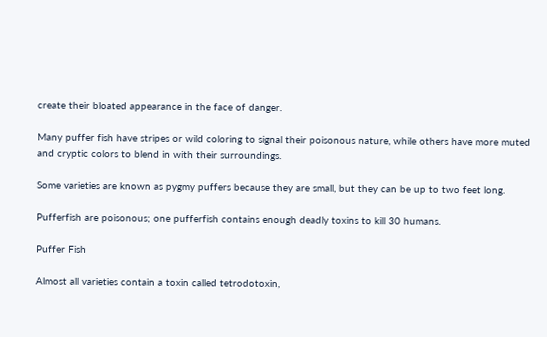create their bloated appearance in the face of danger.

Many puffer fish have stripes or wild coloring to signal their poisonous nature, while others have more muted and cryptic colors to blend in with their surroundings.

Some varieties are known as pygmy puffers because they are small, but they can be up to two feet long.

Pufferfish are poisonous; one pufferfish contains enough deadly toxins to kill 30 humans.

Puffer Fish

Almost all varieties contain a toxin called tetrodotoxin,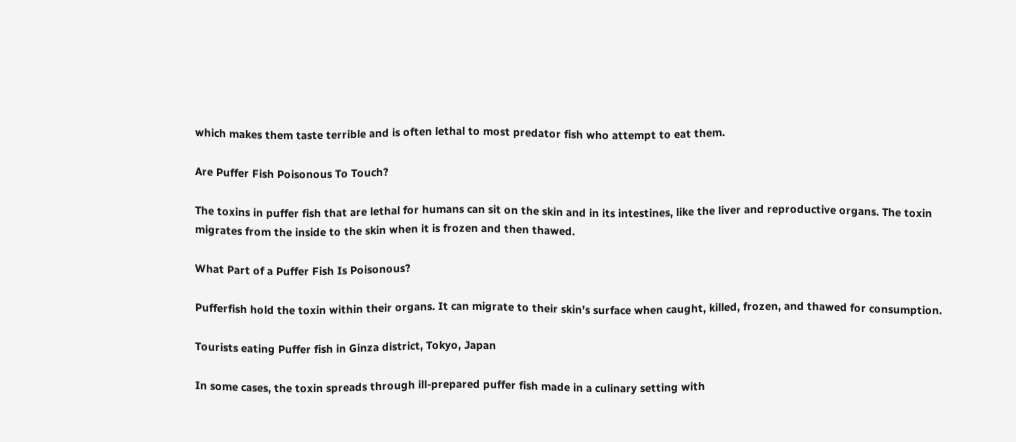which makes them taste terrible and is often lethal to most predator fish who attempt to eat them.

Are Puffer Fish Poisonous To Touch?

The toxins in puffer fish that are lethal for humans can sit on the skin and in its intestines, like the liver and reproductive organs. The toxin migrates from the inside to the skin when it is frozen and then thawed.

What Part of a Puffer Fish Is Poisonous?

Pufferfish hold the toxin within their organs. It can migrate to their skin’s surface when caught, killed, frozen, and thawed for consumption.

Tourists eating Puffer fish in Ginza district, Tokyo, Japan

In some cases, the toxin spreads through ill-prepared puffer fish made in a culinary setting with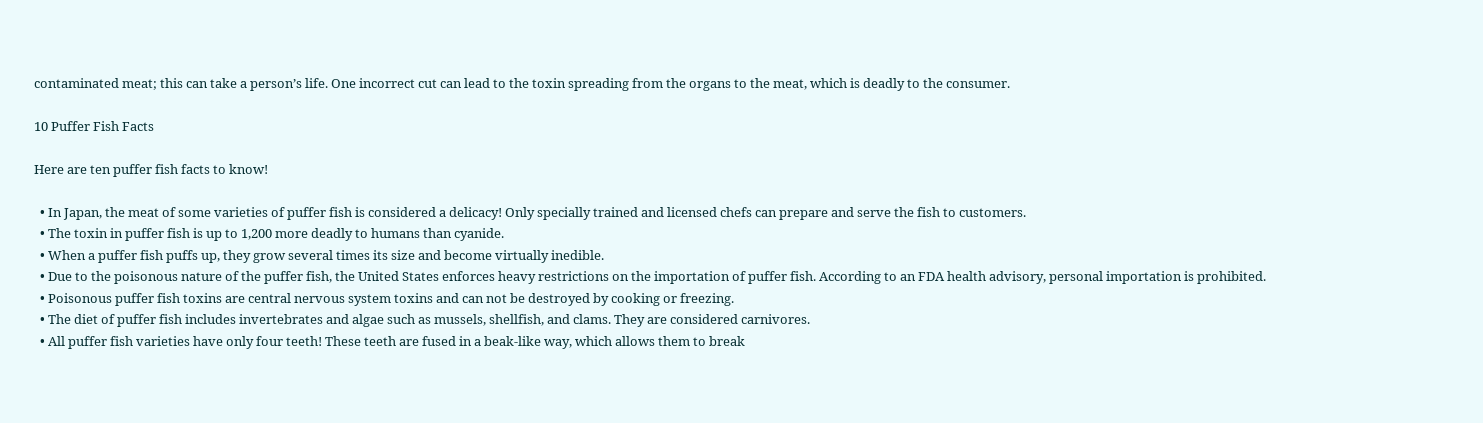contaminated meat; this can take a person’s life. One incorrect cut can lead to the toxin spreading from the organs to the meat, which is deadly to the consumer.

10 Puffer Fish Facts

Here are ten puffer fish facts to know!

  • In Japan, the meat of some varieties of puffer fish is considered a delicacy! Only specially trained and licensed chefs can prepare and serve the fish to customers.
  • The toxin in puffer fish is up to 1,200 more deadly to humans than cyanide.
  • When a puffer fish puffs up, they grow several times its size and become virtually inedible.
  • Due to the poisonous nature of the puffer fish, the United States enforces heavy restrictions on the importation of puffer fish. According to an FDA health advisory, personal importation is prohibited.
  • Poisonous puffer fish toxins are central nervous system toxins and can not be destroyed by cooking or freezing.
  • The diet of puffer fish includes invertebrates and algae such as mussels, shellfish, and clams. They are considered carnivores.
  • All puffer fish varieties have only four teeth! These teeth are fused in a beak-like way, which allows them to break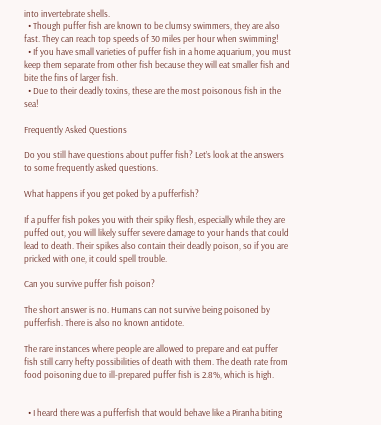into invertebrate shells.
  • Though puffer fish are known to be clumsy swimmers, they are also fast. They can reach top speeds of 30 miles per hour when swimming!
  • If you have small varieties of puffer fish in a home aquarium, you must keep them separate from other fish because they will eat smaller fish and bite the fins of larger fish.
  • Due to their deadly toxins, these are the most poisonous fish in the sea!

Frequently Asked Questions

Do you still have questions about puffer fish? Let’s look at the answers to some frequently asked questions.

What happens if you get poked by a pufferfish?

If a puffer fish pokes you with their spiky flesh, especially while they are puffed out, you will likely suffer severe damage to your hands that could lead to death. Their spikes also contain their deadly poison, so if you are pricked with one, it could spell trouble.

Can you survive puffer fish poison?

The short answer is no. Humans can not survive being poisoned by pufferfish. There is also no known antidote.

The rare instances where people are allowed to prepare and eat puffer fish still carry hefty possibilities of death with them. The death rate from food poisoning due to ill-prepared puffer fish is 2.8%, which is high.


  • I heard there was a pufferfish that would behave like a Piranha biting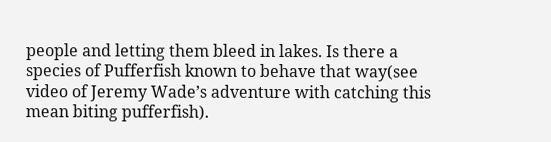people and letting them bleed in lakes. Is there a species of Pufferfish known to behave that way(see video of Jeremy Wade’s adventure with catching this mean biting pufferfish).